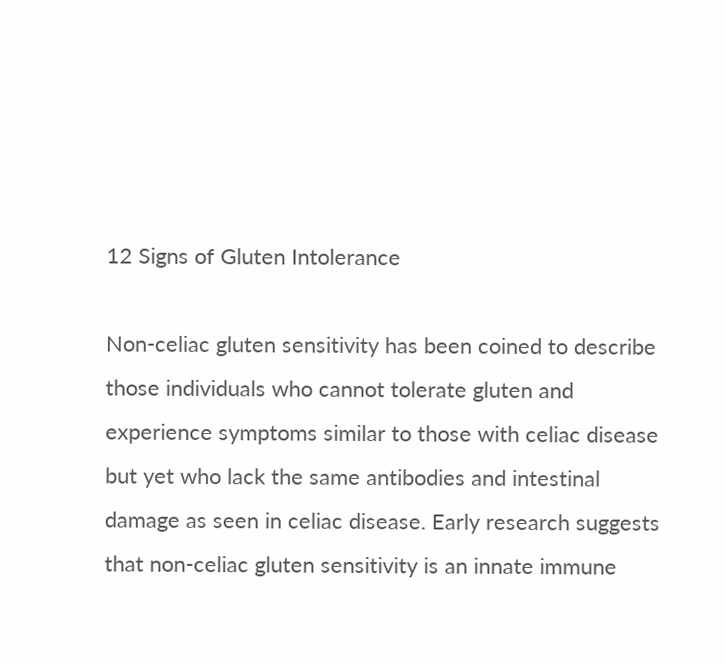12 Signs of Gluten Intolerance

Non-celiac gluten sensitivity has been coined to describe those individuals who cannot tolerate gluten and experience symptoms similar to those with celiac disease but yet who lack the same antibodies and intestinal damage as seen in celiac disease. Early research suggests that non-celiac gluten sensitivity is an innate immune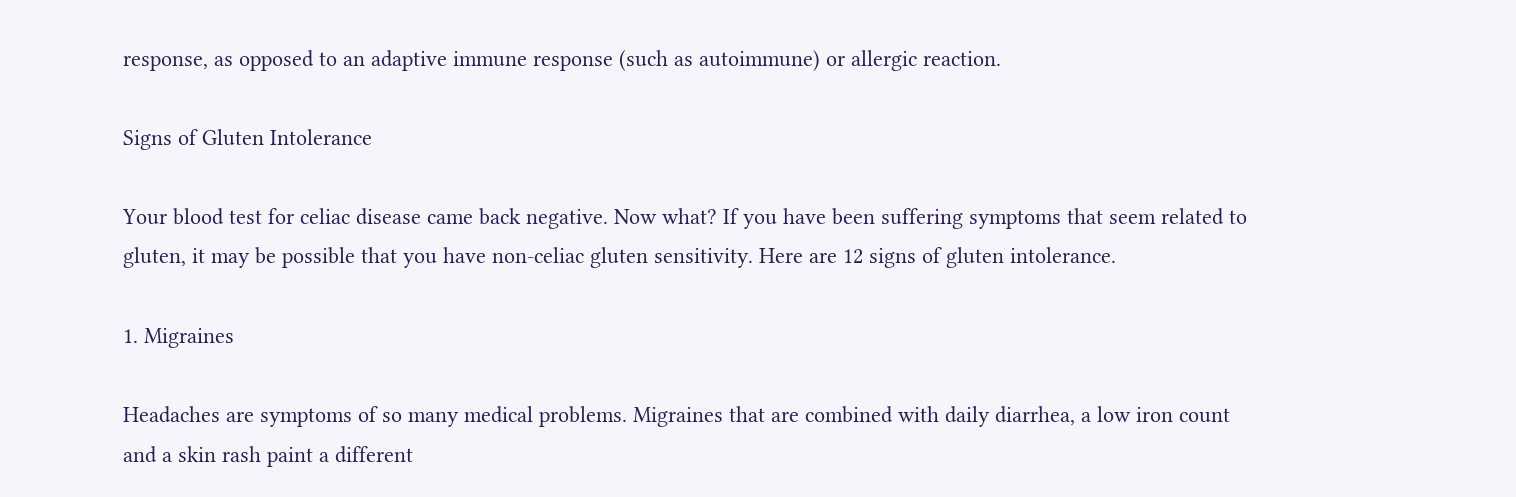response, as opposed to an adaptive immune response (such as autoimmune) or allergic reaction.

Signs of Gluten Intolerance

Your blood test for celiac disease came back negative. Now what? If you have been suffering symptoms that seem related to gluten, it may be possible that you have non-celiac gluten sensitivity. Here are 12 signs of gluten intolerance.

1. Migraines

Headaches are symptoms of so many medical problems. Migraines that are combined with daily diarrhea, a low iron count and a skin rash paint a different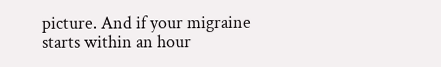picture. And if your migraine starts within an hour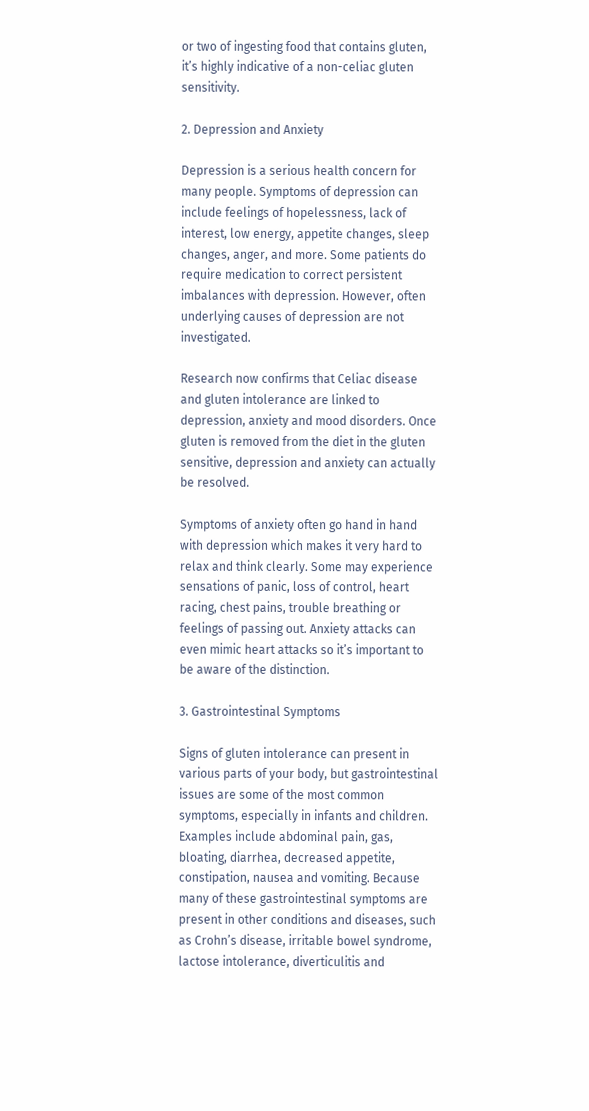or two of ingesting food that contains gluten, it’s highly indicative of a non-celiac gluten sensitivity.

2. Depression and Anxiety

Depression is a serious health concern for many people. Symptoms of depression can include feelings of hopelessness, lack of interest, low energy, appetite changes, sleep changes, anger, and more. Some patients do require medication to correct persistent imbalances with depression. However, often underlying causes of depression are not investigated.

Research now confirms that Celiac disease and gluten intolerance are linked to depression, anxiety and mood disorders. Once gluten is removed from the diet in the gluten sensitive, depression and anxiety can actually be resolved.

Symptoms of anxiety often go hand in hand with depression which makes it very hard to relax and think clearly. Some may experience sensations of panic, loss of control, heart racing, chest pains, trouble breathing or feelings of passing out. Anxiety attacks can even mimic heart attacks so it’s important to be aware of the distinction.

3. Gastrointestinal Symptoms

Signs of gluten intolerance can present in various parts of your body, but gastrointestinal issues are some of the most common symptoms, especially in infants and children. Examples include abdominal pain, gas, bloating, diarrhea, decreased appetite, constipation, nausea and vomiting. Because many of these gastrointestinal symptoms are present in other conditions and diseases, such as Crohn’s disease, irritable bowel syndrome, lactose intolerance, diverticulitis and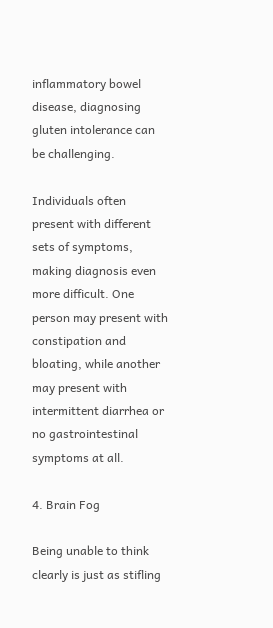inflammatory bowel disease, diagnosing gluten intolerance can be challenging.

Individuals often present with different sets of symptoms, making diagnosis even more difficult. One person may present with constipation and bloating, while another may present with intermittent diarrhea or no gastrointestinal symptoms at all.

4. Brain Fog

Being unable to think clearly is just as stifling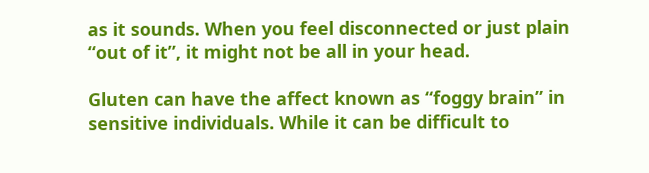as it sounds. When you feel disconnected or just plain “out of it”, it might not be all in your head.

Gluten can have the affect known as “foggy brain” in sensitive individuals. While it can be difficult to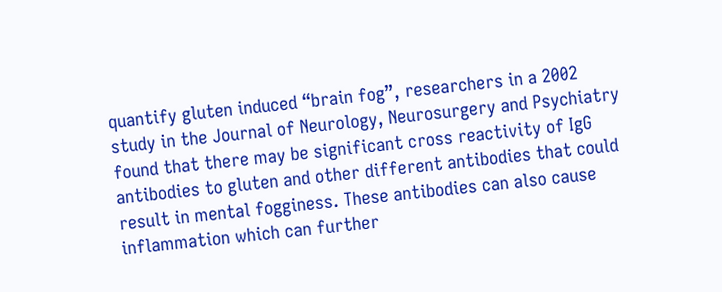quantify gluten induced “brain fog”, researchers in a 2002 study in the Journal of Neurology, Neurosurgery and Psychiatry found that there may be significant cross reactivity of IgG antibodies to gluten and other different antibodies that could result in mental fogginess. These antibodies can also cause inflammation which can further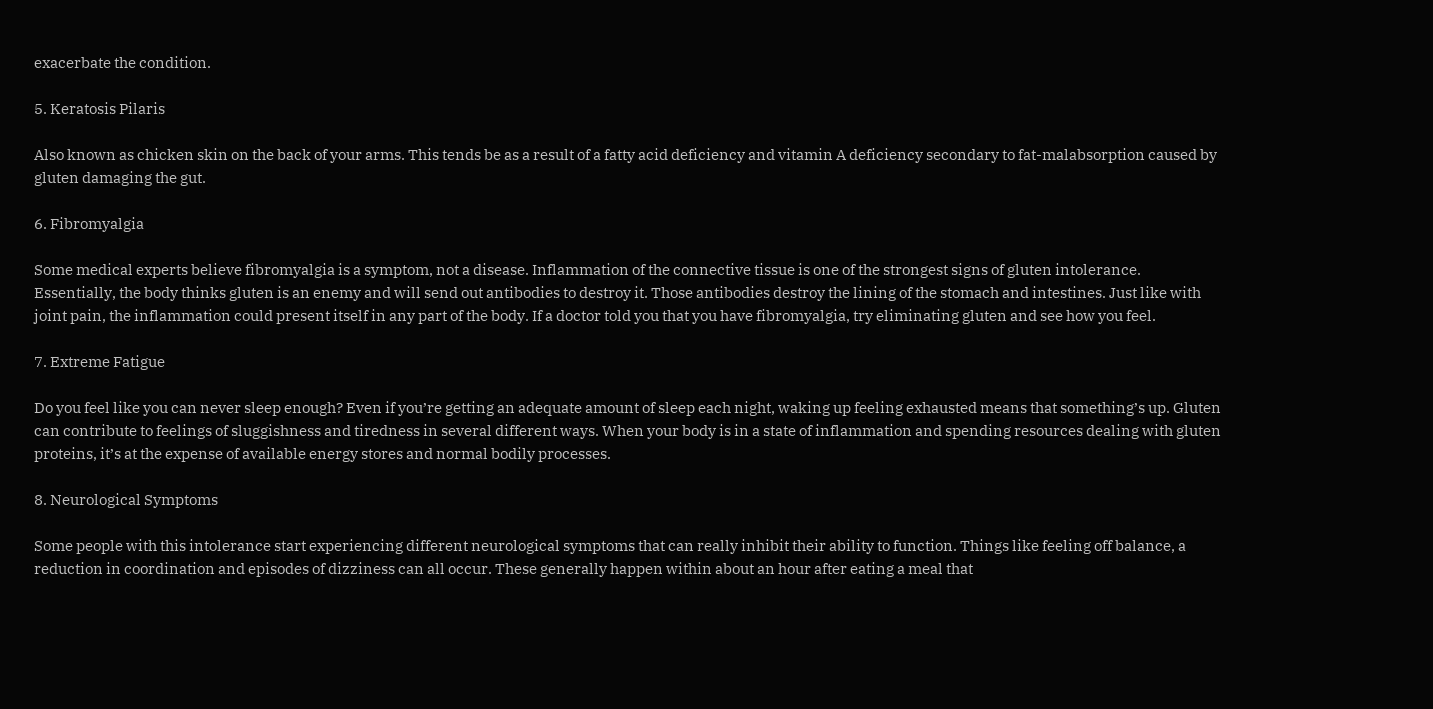exacerbate the condition.

5. Keratosis Pilaris

Also known as chicken skin on the back of your arms. This tends be as a result of a fatty acid deficiency and vitamin A deficiency secondary to fat-malabsorption caused by gluten damaging the gut.

6. Fibromyalgia

Some medical experts believe fibromyalgia is a symptom, not a disease. Inflammation of the connective tissue is one of the strongest signs of gluten intolerance. Essentially, the body thinks gluten is an enemy and will send out antibodies to destroy it. Those antibodies destroy the lining of the stomach and intestines. Just like with joint pain, the inflammation could present itself in any part of the body. If a doctor told you that you have fibromyalgia, try eliminating gluten and see how you feel.

7. Extreme Fatigue

Do you feel like you can never sleep enough? Even if you’re getting an adequate amount of sleep each night, waking up feeling exhausted means that something’s up. Gluten can contribute to feelings of sluggishness and tiredness in several different ways. When your body is in a state of inflammation and spending resources dealing with gluten proteins, it’s at the expense of available energy stores and normal bodily processes.

8. Neurological Symptoms

Some people with this intolerance start experiencing different neurological symptoms that can really inhibit their ability to function. Things like feeling off balance, a reduction in coordination and episodes of dizziness can all occur. These generally happen within about an hour after eating a meal that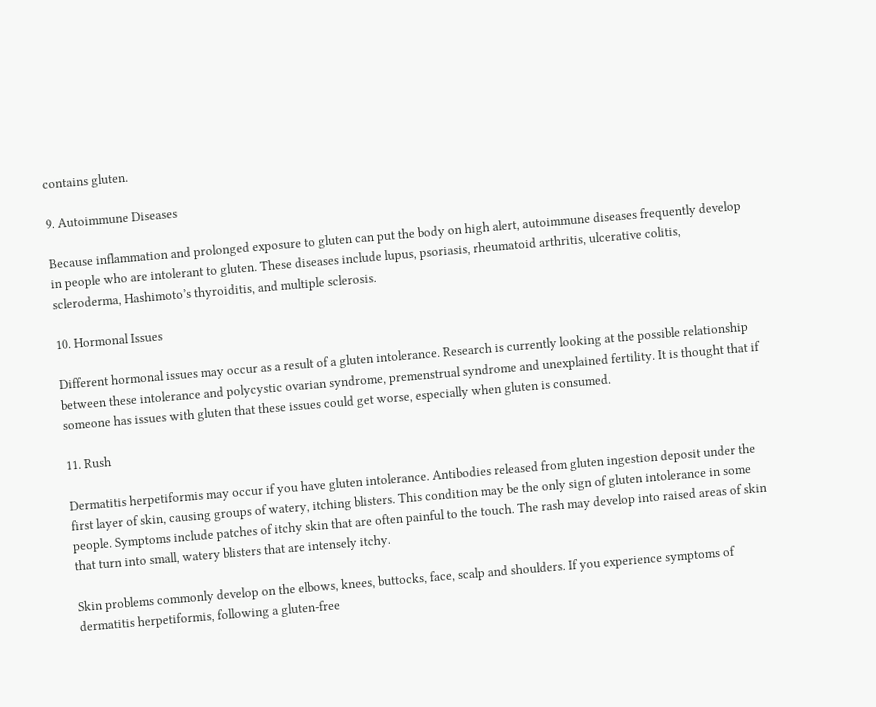contains gluten.

9. Autoimmune Diseases

Because inflammation and prolonged exposure to gluten can put the body on high alert, autoimmune diseases frequently develop in people who are intolerant to gluten. These diseases include lupus, psoriasis, rheumatoid arthritis, ulcerative colitis, scleroderma, Hashimoto’s thyroiditis, and multiple sclerosis.

10. Hormonal Issues

Different hormonal issues may occur as a result of a gluten intolerance. Research is currently looking at the possible relationship between these intolerance and polycystic ovarian syndrome, premenstrual syndrome and unexplained fertility. It is thought that if someone has issues with gluten that these issues could get worse, especially when gluten is consumed.

11. Rush

Dermatitis herpetiformis may occur if you have gluten intolerance. Antibodies released from gluten ingestion deposit under the first layer of skin, causing groups of watery, itching blisters. This condition may be the only sign of gluten intolerance in some people. Symptoms include patches of itchy skin that are often painful to the touch. The rash may develop into raised areas of skin that turn into small, watery blisters that are intensely itchy.

Skin problems commonly develop on the elbows, knees, buttocks, face, scalp and shoulders. If you experience symptoms of dermatitis herpetiformis, following a gluten-free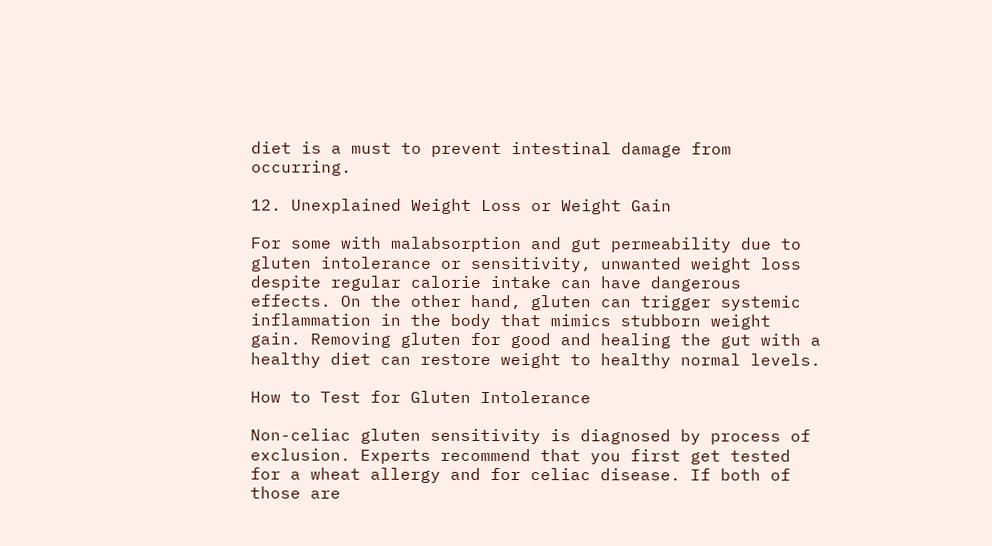diet is a must to prevent intestinal damage from occurring.

12. Unexplained Weight Loss or Weight Gain

For some with malabsorption and gut permeability due to gluten intolerance or sensitivity, unwanted weight loss despite regular calorie intake can have dangerous effects. On the other hand, gluten can trigger systemic inflammation in the body that mimics stubborn weight gain. Removing gluten for good and healing the gut with a healthy diet can restore weight to healthy normal levels.

How to Test for Gluten Intolerance

Non-celiac gluten sensitivity is diagnosed by process of exclusion. Experts recommend that you first get tested for a wheat allergy and for celiac disease. If both of those are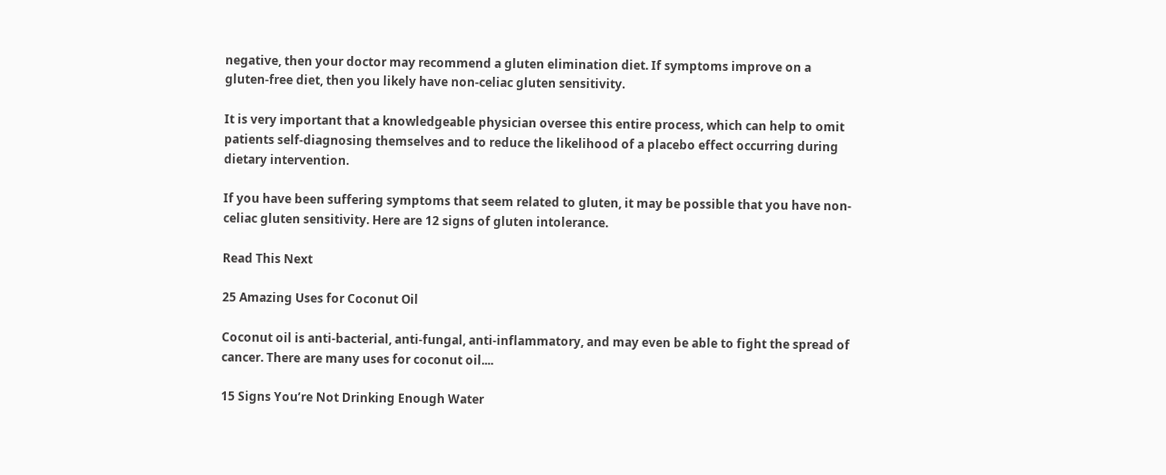negative, then your doctor may recommend a gluten elimination diet. If symptoms improve on a gluten-free diet, then you likely have non-celiac gluten sensitivity.

It is very important that a knowledgeable physician oversee this entire process, which can help to omit patients self-diagnosing themselves and to reduce the likelihood of a placebo effect occurring during dietary intervention.

If you have been suffering symptoms that seem related to gluten, it may be possible that you have non-celiac gluten sensitivity. Here are 12 signs of gluten intolerance.

Read This Next

25 Amazing Uses for Coconut Oil

Coconut oil is anti-bacterial, anti-fungal, anti-inflammatory, and may even be able to fight the spread of cancer. There are many uses for coconut oil....

15 Signs You’re Not Drinking Enough Water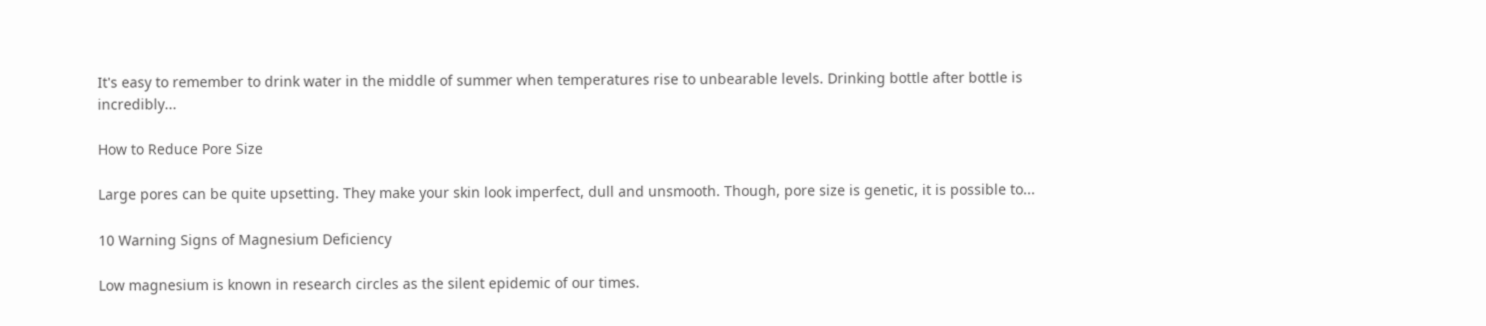It's easy to remember to drink water in the middle of summer when temperatures rise to unbearable levels. Drinking bottle after bottle is incredibly...

How to Reduce Pore Size

Large pores can be quite upsetting. They make your skin look imperfect, dull and unsmooth. Though, pore size is genetic, it is possible to...

10 Warning Signs of Magnesium Deficiency

Low magnesium is known in research circles as the silent epidemic of our times.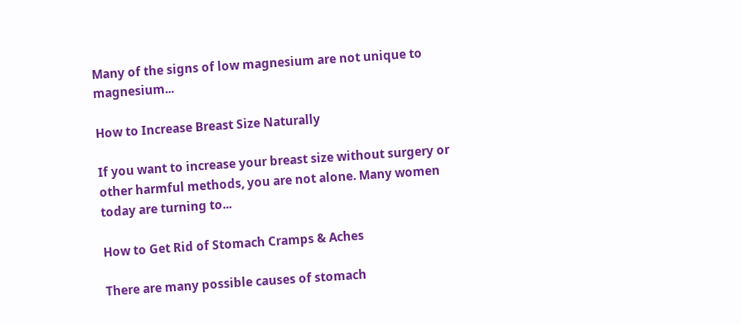Many of the signs of low magnesium are not unique to magnesium...

How to Increase Breast Size Naturally

If you want to increase your breast size without surgery or other harmful methods, you are not alone. Many women today are turning to...

How to Get Rid of Stomach Cramps & Aches

There are many possible causes of stomach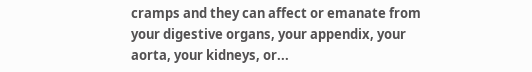cramps and they can affect or emanate from your digestive organs, your appendix, your aorta, your kidneys, or...